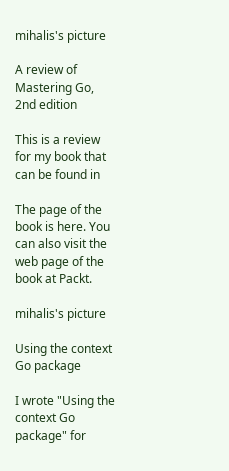mihalis's picture

A review of Mastering Go, 2nd edition

This is a review for my book that can be found in

The page of the book is here. You can also visit the web page of the book at Packt.

mihalis's picture

Using the context Go package

I wrote "Using the context Go package" for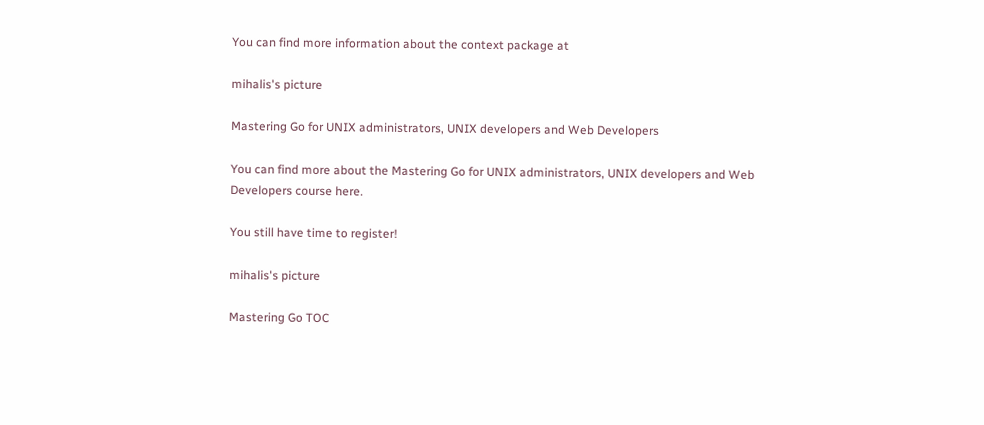You can find more information about the context package at

mihalis's picture

Mastering Go for UNIX administrators, UNIX developers and Web Developers

You can find more about the Mastering Go for UNIX administrators, UNIX developers and Web Developers course here.

You still have time to register!

mihalis's picture

Mastering Go TOC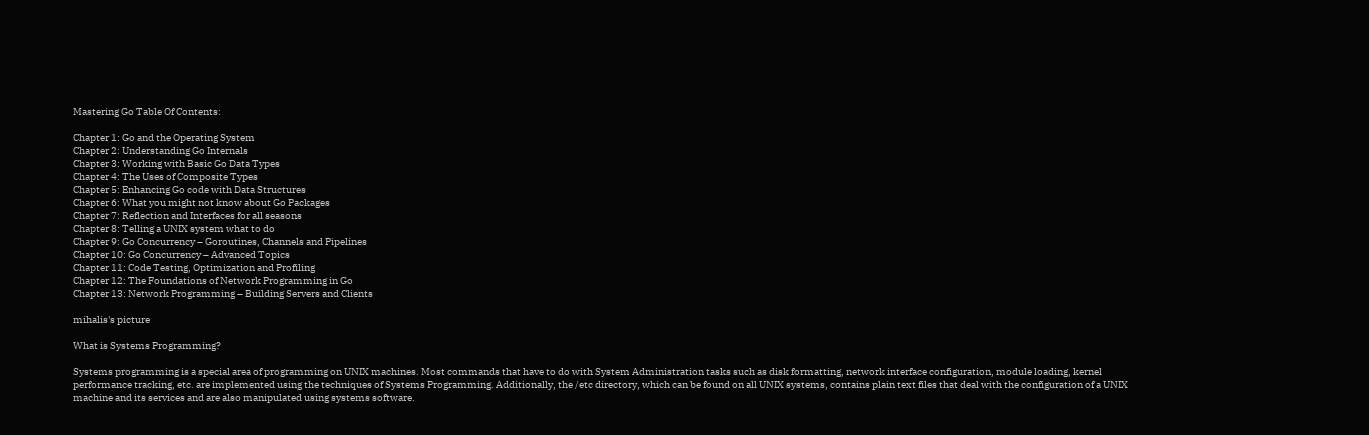Mastering Go Table Of Contents:

Chapter 1: Go and the Operating System
Chapter 2: Understanding Go Internals
Chapter 3: Working with Basic Go Data Types
Chapter 4: The Uses of Composite Types
Chapter 5: Enhancing Go code with Data Structures
Chapter 6: What you might not know about Go Packages
Chapter 7: Reflection and Interfaces for all seasons
Chapter 8: Telling a UNIX system what to do
Chapter 9: Go Concurrency – Goroutines, Channels and Pipelines
Chapter 10: Go Concurrency – Advanced Topics
Chapter 11: Code Testing, Optimization and Profiling
Chapter 12: The Foundations of Network Programming in Go
Chapter 13: Network Programming – Building Servers and Clients

mihalis's picture

What is Systems Programming?

Systems programming is a special area of programming on UNIX machines. Most commands that have to do with System Administration tasks such as disk formatting, network interface configuration, module loading, kernel performance tracking, etc. are implemented using the techniques of Systems Programming. Additionally, the /etc directory, which can be found on all UNIX systems, contains plain text files that deal with the configuration of a UNIX machine and its services and are also manipulated using systems software.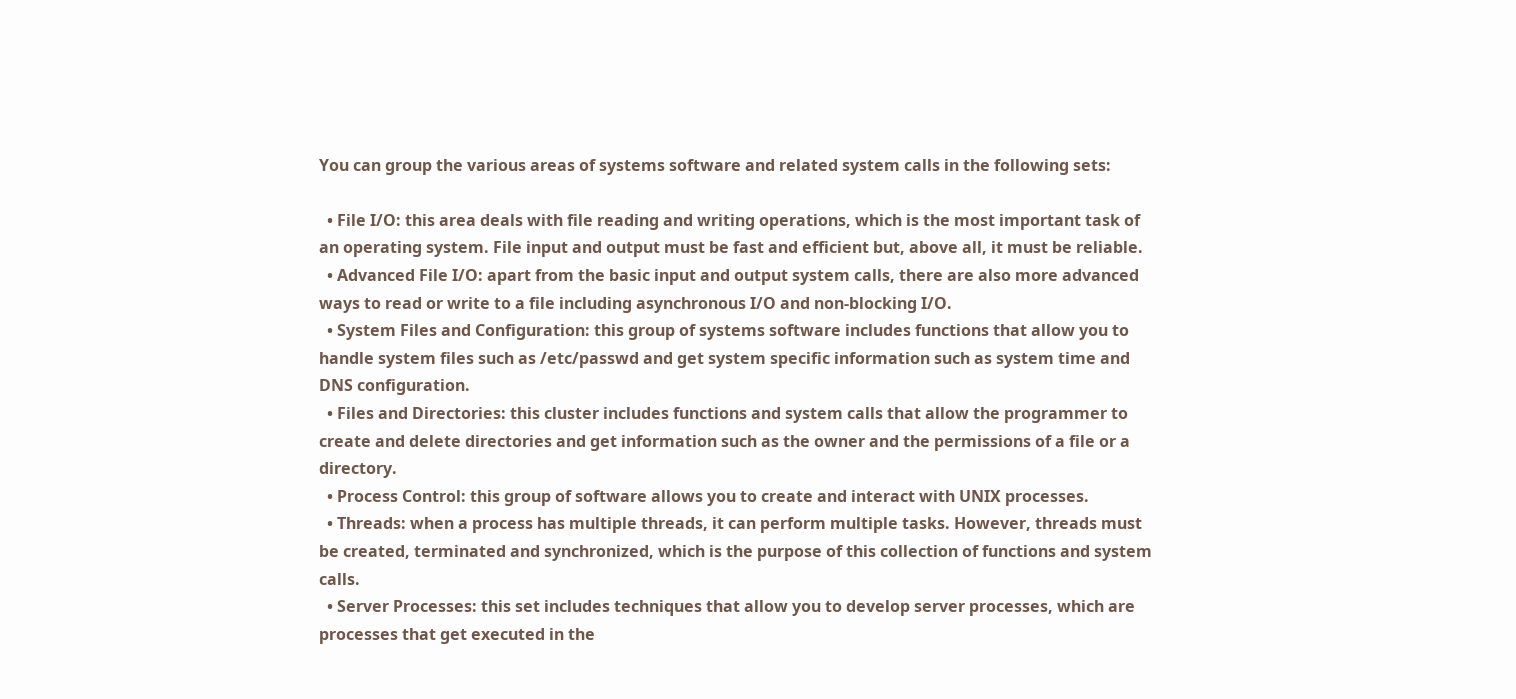You can group the various areas of systems software and related system calls in the following sets:

  • File I/O: this area deals with file reading and writing operations, which is the most important task of an operating system. File input and output must be fast and efficient but, above all, it must be reliable.
  • Advanced File I/O: apart from the basic input and output system calls, there are also more advanced ways to read or write to a file including asynchronous I/O and non-blocking I/O.
  • System Files and Configuration: this group of systems software includes functions that allow you to handle system files such as /etc/passwd and get system specific information such as system time and DNS configuration.
  • Files and Directories: this cluster includes functions and system calls that allow the programmer to create and delete directories and get information such as the owner and the permissions of a file or a directory.
  • Process Control: this group of software allows you to create and interact with UNIX processes.
  • Threads: when a process has multiple threads, it can perform multiple tasks. However, threads must be created, terminated and synchronized, which is the purpose of this collection of functions and system calls.
  • Server Processes: this set includes techniques that allow you to develop server processes, which are processes that get executed in the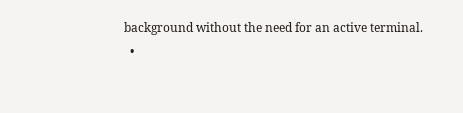background without the need for an active terminal.
  •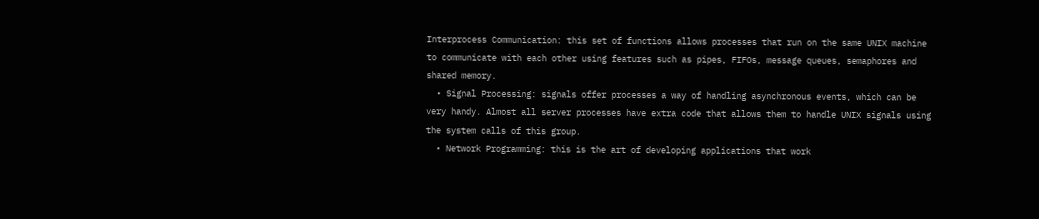Interprocess Communication: this set of functions allows processes that run on the same UNIX machine to communicate with each other using features such as pipes, FIFOs, message queues, semaphores and shared memory.
  • Signal Processing: signals offer processes a way of handling asynchronous events, which can be very handy. Almost all server processes have extra code that allows them to handle UNIX signals using the system calls of this group.
  • Network Programming: this is the art of developing applications that work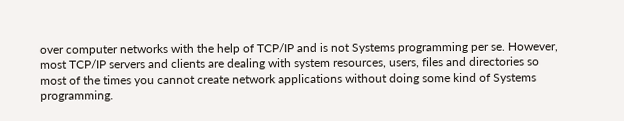over computer networks with the help of TCP/IP and is not Systems programming per se. However, most TCP/IP servers and clients are dealing with system resources, users, files and directories so most of the times you cannot create network applications without doing some kind of Systems programming.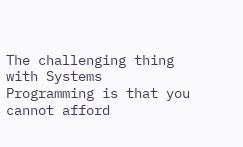The challenging thing with Systems Programming is that you cannot afford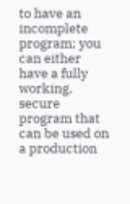to have an incomplete program; you can either have a fully working, secure program that can be used on a production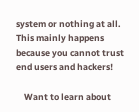system or nothing at all. This mainly happens because you cannot trust end users and hackers!

    Want to learn about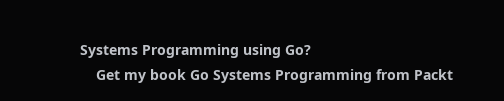Systems Programming using Go?
    Get my book Go Systems Programming from Packt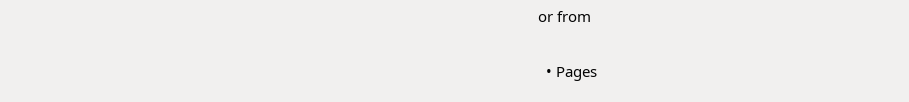or from

  • Pages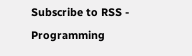Subscribe to RSS - Programming